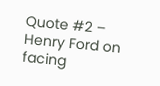Quote #2 – Henry Ford on facing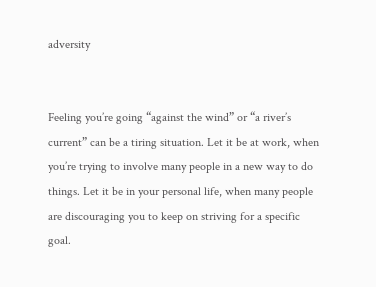adversity


Feeling you’re going “against the wind” or “a river’s current” can be a tiring situation. Let it be at work, when you’re trying to involve many people in a new way to do things. Let it be in your personal life, when many people are discouraging you to keep on striving for a specific goal.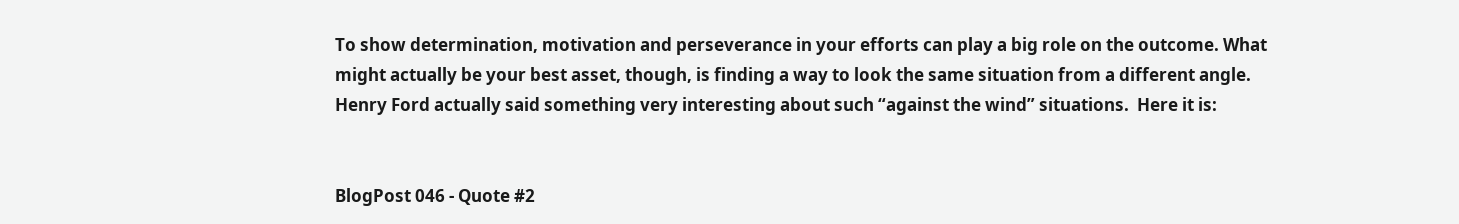To show determination, motivation and perseverance in your efforts can play a big role on the outcome. What might actually be your best asset, though, is finding a way to look the same situation from a different angle. Henry Ford actually said something very interesting about such “against the wind” situations.  Here it is:


BlogPost 046 - Quote #2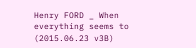Henry FORD _ When everything seems to (2015.06.23 v3B)